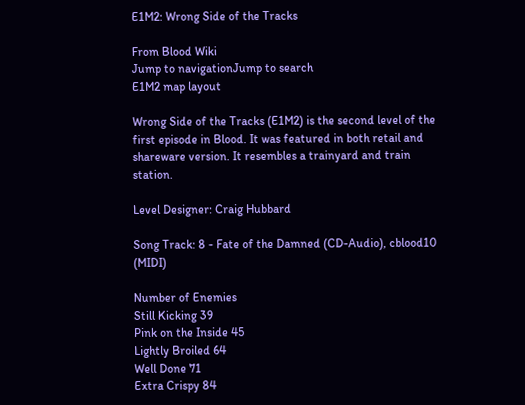E1M2: Wrong Side of the Tracks

From Blood Wiki
Jump to navigationJump to search
E1M2 map layout

Wrong Side of the Tracks (E1M2) is the second level of the first episode in Blood. It was featured in both retail and shareware version. It resembles a trainyard and train station.

Level Designer: Craig Hubbard

Song Track: 8 - Fate of the Damned (CD-Audio), cblood10 (MIDI)

Number of Enemies
Still Kicking 39
Pink on the Inside 45
Lightly Broiled 64
Well Done 71
Extra Crispy 84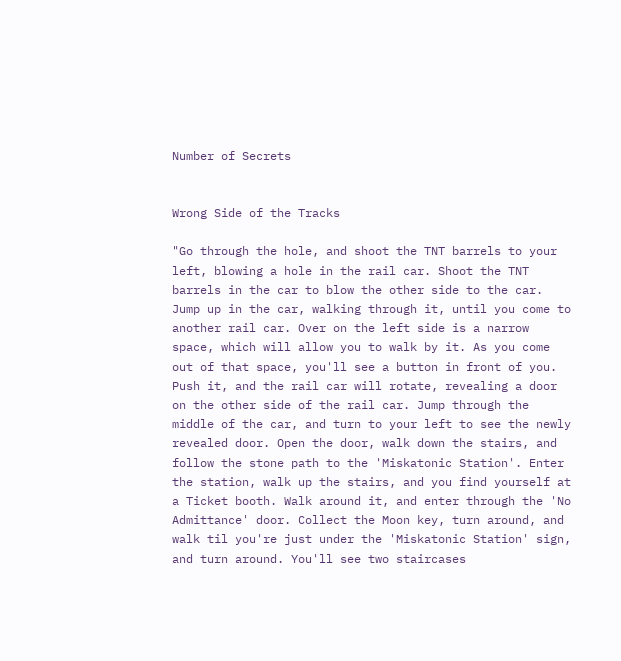Number of Secrets


Wrong Side of the Tracks

"Go through the hole, and shoot the TNT barrels to your left, blowing a hole in the rail car. Shoot the TNT barrels in the car to blow the other side to the car. Jump up in the car, walking through it, until you come to another rail car. Over on the left side is a narrow space, which will allow you to walk by it. As you come out of that space, you'll see a button in front of you. Push it, and the rail car will rotate, revealing a door on the other side of the rail car. Jump through the middle of the car, and turn to your left to see the newly revealed door. Open the door, walk down the stairs, and follow the stone path to the 'Miskatonic Station'. Enter the station, walk up the stairs, and you find yourself at a Ticket booth. Walk around it, and enter through the 'No Admittance' door. Collect the Moon key, turn around, and walk til you're just under the 'Miskatonic Station' sign, and turn around. You'll see two staircases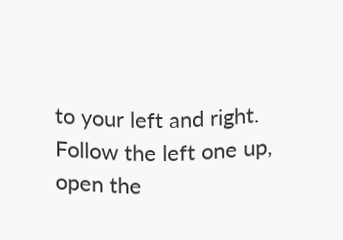to your left and right. Follow the left one up, open the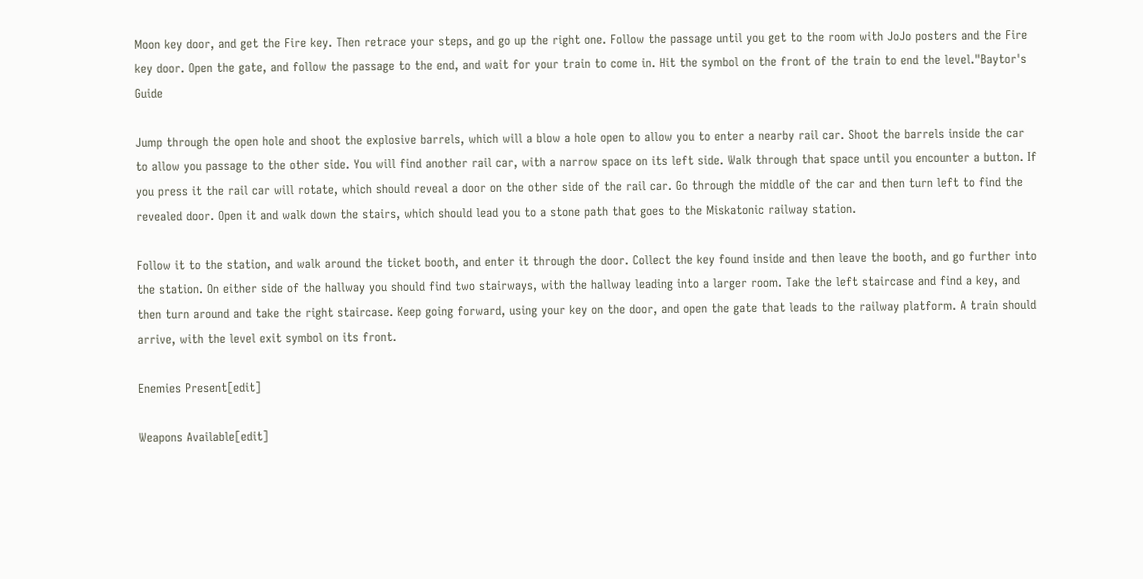Moon key door, and get the Fire key. Then retrace your steps, and go up the right one. Follow the passage until you get to the room with JoJo posters and the Fire key door. Open the gate, and follow the passage to the end, and wait for your train to come in. Hit the symbol on the front of the train to end the level."Baytor's Guide

Jump through the open hole and shoot the explosive barrels, which will a blow a hole open to allow you to enter a nearby rail car. Shoot the barrels inside the car to allow you passage to the other side. You will find another rail car, with a narrow space on its left side. Walk through that space until you encounter a button. If you press it the rail car will rotate, which should reveal a door on the other side of the rail car. Go through the middle of the car and then turn left to find the revealed door. Open it and walk down the stairs, which should lead you to a stone path that goes to the Miskatonic railway station.

Follow it to the station, and walk around the ticket booth, and enter it through the door. Collect the key found inside and then leave the booth, and go further into the station. On either side of the hallway you should find two stairways, with the hallway leading into a larger room. Take the left staircase and find a key, and then turn around and take the right staircase. Keep going forward, using your key on the door, and open the gate that leads to the railway platform. A train should arrive, with the level exit symbol on its front.

Enemies Present[edit]

Weapons Available[edit]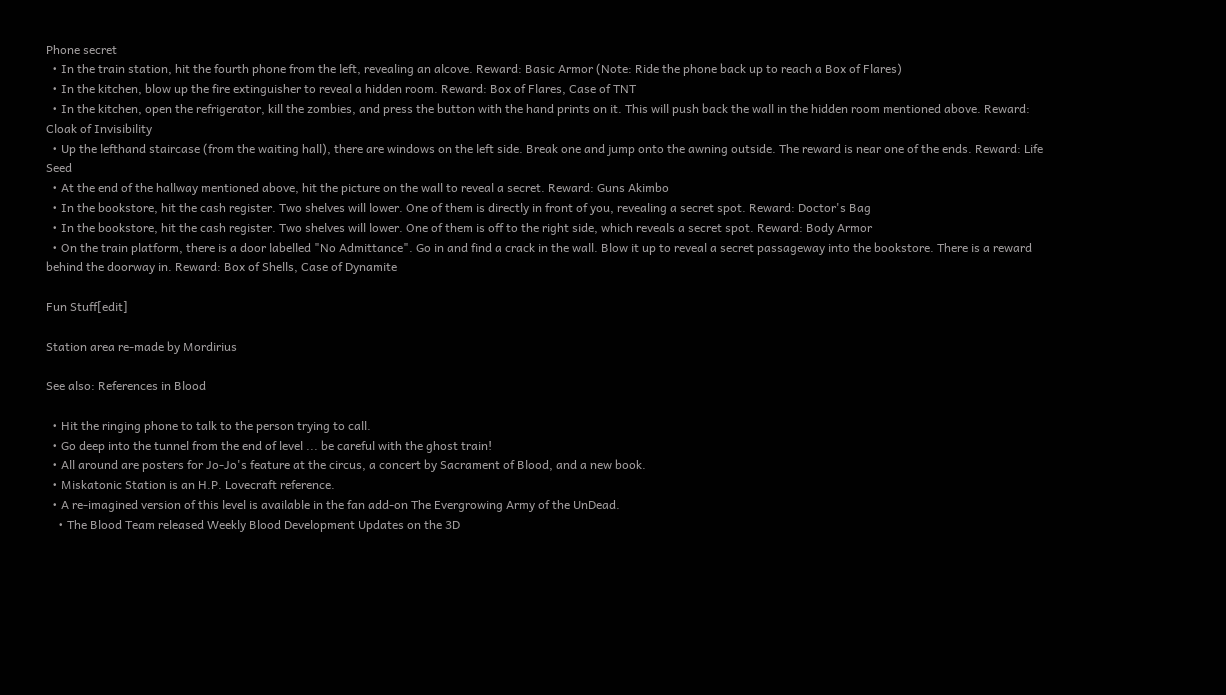Phone secret
  • In the train station, hit the fourth phone from the left, revealing an alcove. Reward: Basic Armor (Note: Ride the phone back up to reach a Box of Flares)
  • In the kitchen, blow up the fire extinguisher to reveal a hidden room. Reward: Box of Flares, Case of TNT
  • In the kitchen, open the refrigerator, kill the zombies, and press the button with the hand prints on it. This will push back the wall in the hidden room mentioned above. Reward: Cloak of Invisibility
  • Up the lefthand staircase (from the waiting hall), there are windows on the left side. Break one and jump onto the awning outside. The reward is near one of the ends. Reward: Life Seed
  • At the end of the hallway mentioned above, hit the picture on the wall to reveal a secret. Reward: Guns Akimbo
  • In the bookstore, hit the cash register. Two shelves will lower. One of them is directly in front of you, revealing a secret spot. Reward: Doctor's Bag
  • In the bookstore, hit the cash register. Two shelves will lower. One of them is off to the right side, which reveals a secret spot. Reward: Body Armor
  • On the train platform, there is a door labelled "No Admittance". Go in and find a crack in the wall. Blow it up to reveal a secret passageway into the bookstore. There is a reward behind the doorway in. Reward: Box of Shells, Case of Dynamite

Fun Stuff[edit]

Station area re-made by Mordirius

See also: References in Blood

  • Hit the ringing phone to talk to the person trying to call.
  • Go deep into the tunnel from the end of level ... be careful with the ghost train!
  • All around are posters for Jo-Jo's feature at the circus, a concert by Sacrament of Blood, and a new book.
  • Miskatonic Station is an H.P. Lovecraft reference.
  • A re-imagined version of this level is available in the fan add-on The Evergrowing Army of the UnDead.
    • The Blood Team released Weekly Blood Development Updates on the 3D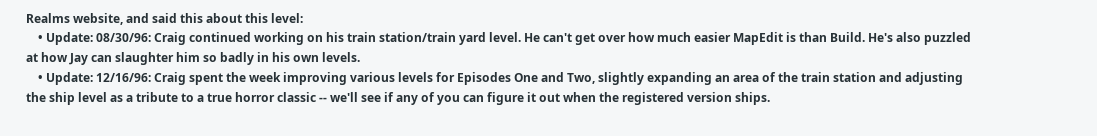Realms website, and said this about this level:
    • Update: 08/30/96: Craig continued working on his train station/train yard level. He can't get over how much easier MapEdit is than Build. He's also puzzled at how Jay can slaughter him so badly in his own levels.
    • Update: 12/16/96: Craig spent the week improving various levels for Episodes One and Two, slightly expanding an area of the train station and adjusting the ship level as a tribute to a true horror classic -- we'll see if any of you can figure it out when the registered version ships.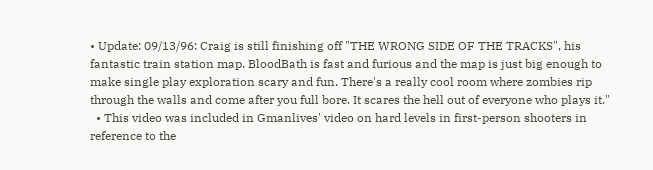• Update: 09/13/96: Craig is still finishing off "THE WRONG SIDE OF THE TRACKS", his fantastic train station map. BloodBath is fast and furious and the map is just big enough to make single play exploration scary and fun. There's a really cool room where zombies rip through the walls and come after you full bore. It scares the hell out of everyone who plays it."
  • This video was included in Gmanlives' video on hard levels in first-person shooters in reference to the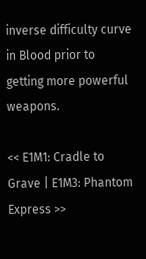inverse difficulty curve in Blood prior to getting more powerful weapons.

<< E1M1: Cradle to Grave | E1M3: Phantom Express >>